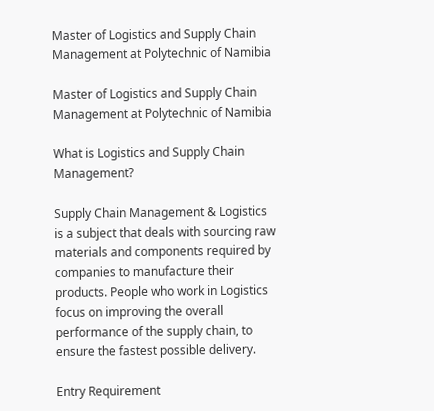Master of Logistics and Supply Chain Management at Polytechnic of Namibia

Master of Logistics and Supply Chain Management at Polytechnic of Namibia

What is Logistics and Supply Chain Management?

Supply Chain Management & Logistics is a subject that deals with sourcing raw materials and components required by companies to manufacture their products. People who work in Logistics focus on improving the overall performance of the supply chain, to ensure the fastest possible delivery.

Entry Requirement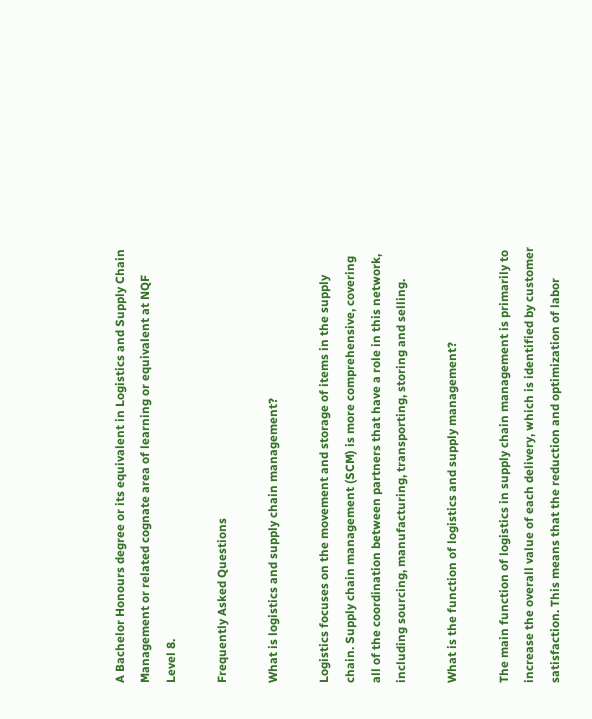A Bachelor Honours degree or its equivalent in Logistics and Supply Chain Management or related cognate area of learning or equivalent at NQF Level 8.

Frequently Asked Questions

What is logistics and supply chain management?

Logistics focuses on the movement and storage of items in the supply chain. Supply chain management (SCM) is more comprehensive, covering all of the coordination between partners that have a role in this network, including sourcing, manufacturing, transporting, storing and selling.

What is the function of logistics and supply management?

The main function of logistics in supply chain management is primarily to increase the overall value of each delivery, which is identified by customer satisfaction. This means that the reduction and optimization of labor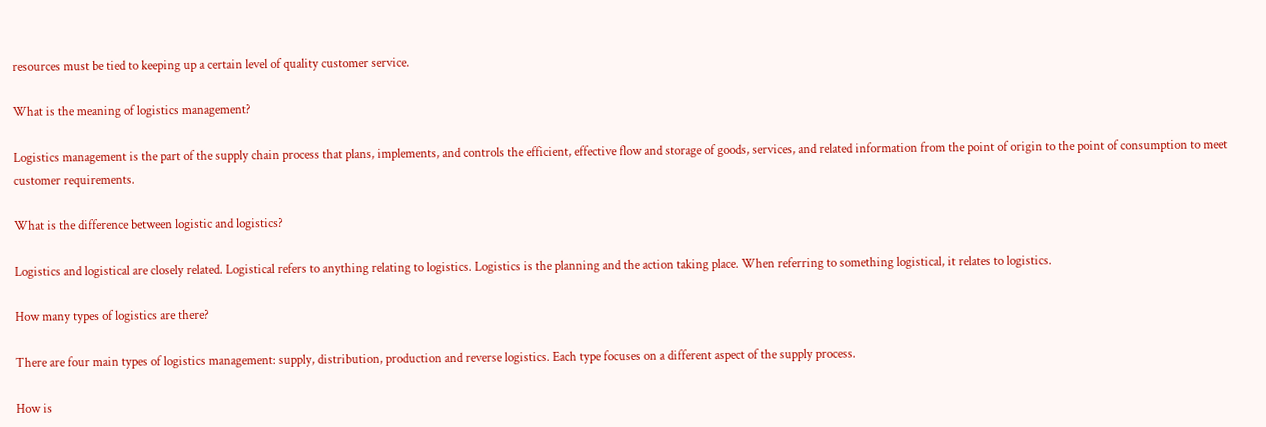resources must be tied to keeping up a certain level of quality customer service.

What is the meaning of logistics management?

Logistics management is the part of the supply chain process that plans, implements, and controls the efficient, effective flow and storage of goods, services, and related information from the point of origin to the point of consumption to meet customer requirements.

What is the difference between logistic and logistics?

Logistics and logistical are closely related. Logistical refers to anything relating to logistics. Logistics is the planning and the action taking place. When referring to something logistical, it relates to logistics.

How many types of logistics are there?

There are four main types of logistics management: supply, distribution, production and reverse logistics. Each type focuses on a different aspect of the supply process.

How is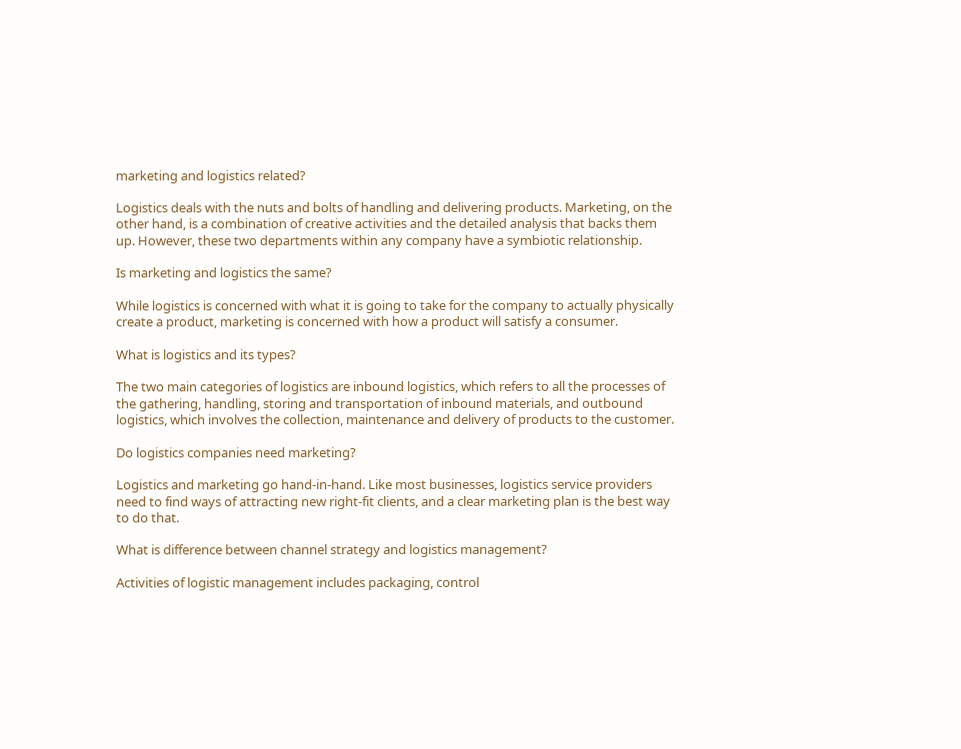marketing and logistics related?

Logistics deals with the nuts and bolts of handling and delivering products. Marketing, on the other hand, is a combination of creative activities and the detailed analysis that backs them up. However, these two departments within any company have a symbiotic relationship.

Is marketing and logistics the same?

While logistics is concerned with what it is going to take for the company to actually physically create a product, marketing is concerned with how a product will satisfy a consumer.

What is logistics and its types?

The two main categories of logistics are inbound logistics, which refers to all the processes of the gathering, handling, storing and transportation of inbound materials, and outbound logistics, which involves the collection, maintenance and delivery of products to the customer.

Do logistics companies need marketing?

Logistics and marketing go hand-in-hand. Like most businesses, logistics service providers need to find ways of attracting new right-fit clients, and a clear marketing plan is the best way to do that.

What is difference between channel strategy and logistics management?

Activities of logistic management includes packaging, control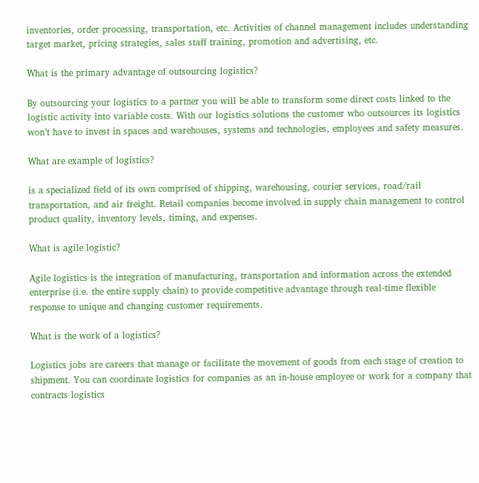inventories, order processing, transportation, etc. Activities of channel management includes understanding target market, pricing strategies, sales staff training, promotion and advertising, etc.

What is the primary advantage of outsourcing logistics?

By outsourcing your logistics to a partner you will be able to transform some direct costs linked to the logistic activity into variable costs. With our logistics solutions the customer who outsources its logistics won’t have to invest in spaces and warehouses, systems and technologies, employees and safety measures.

What are example of logistics?

is a specialized field of its own comprised of shipping, warehousing, courier services, road/rail transportation, and air freight. Retail companies become involved in supply chain management to control product quality, inventory levels, timing, and expenses.

What is agile logistic?

Agile logistics is the integration of manufacturing, transportation and information across the extended enterprise (i.e. the entire supply chain) to provide competitive advantage through real-time flexible response to unique and changing customer requirements.

What is the work of a logistics?

Logistics jobs are careers that manage or facilitate the movement of goods from each stage of creation to shipment. You can coordinate logistics for companies as an in-house employee or work for a company that contracts logistics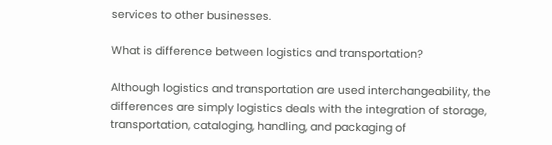services to other businesses.

What is difference between logistics and transportation?

Although logistics and transportation are used interchangeability, the differences are simply logistics deals with the integration of storage, transportation, cataloging, handling, and packaging of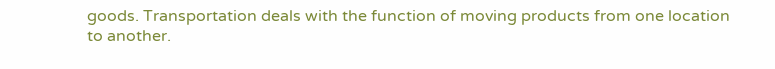goods. Transportation deals with the function of moving products from one location to another.